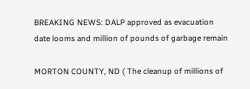BREAKING NEWS: DALP approved as evacuation date looms and million of pounds of garbage remain

MORTON COUNTY, ND ( The cleanup of millions of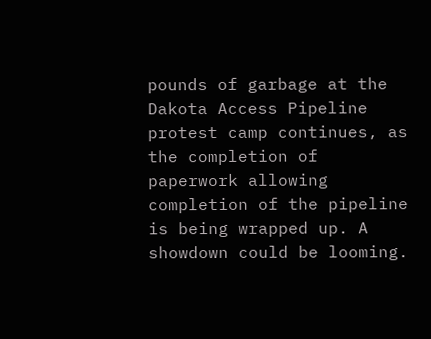pounds of garbage at the Dakota Access Pipeline protest camp continues, as the completion of paperwork allowing completion of the pipeline is being wrapped up. A showdown could be looming.